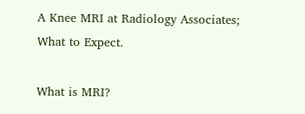A Knee MRI at Radiology Associates; What to Expect.

What is MRI?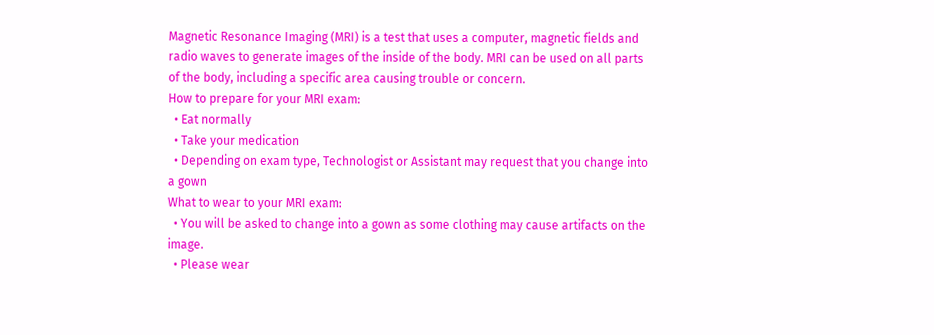Magnetic Resonance Imaging (MRI) is a test that uses a computer, magnetic fields and radio waves to generate images of the inside of the body. MRI can be used on all parts of the body, including a specific area causing trouble or concern.
How to prepare for your MRI exam:
  • Eat normally
  • Take your medication
  • Depending on exam type, Technologist or Assistant may request that you change into a gown
What to wear to your MRI exam:
  • You will be asked to change into a gown as some clothing may cause artifacts on the image.
  • Please wear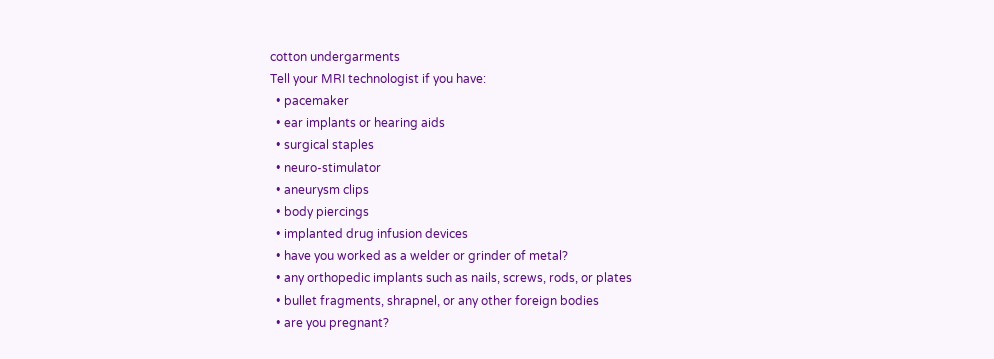cotton undergarments
Tell your MRI technologist if you have:
  • pacemaker
  • ear implants or hearing aids
  • surgical staples
  • neuro-stimulator
  • aneurysm clips
  • body piercings
  • implanted drug infusion devices
  • have you worked as a welder or grinder of metal?
  • any orthopedic implants such as nails, screws, rods, or plates
  • bullet fragments, shrapnel, or any other foreign bodies
  • are you pregnant?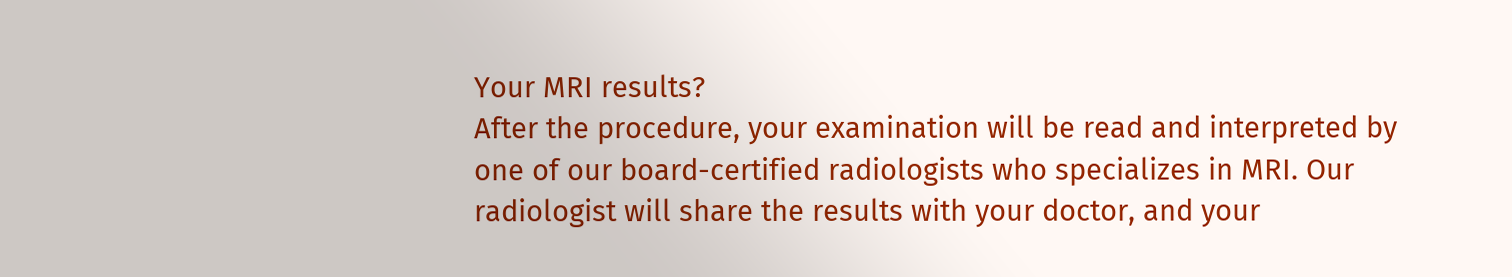Your MRI results?
After the procedure, your examination will be read and interpreted by one of our board-certified radiologists who specializes in MRI. Our radiologist will share the results with your doctor, and your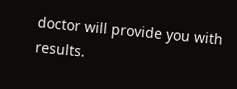doctor will provide you with results.